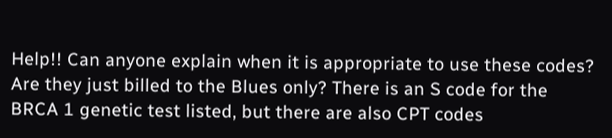Help!! Can anyone explain when it is appropriate to use these codes? Are they just billed to the Blues only? There is an S code for the BRCA 1 genetic test listed, but there are also CPT codes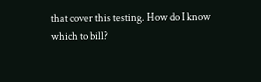that cover this testing. How do I know which to bill?